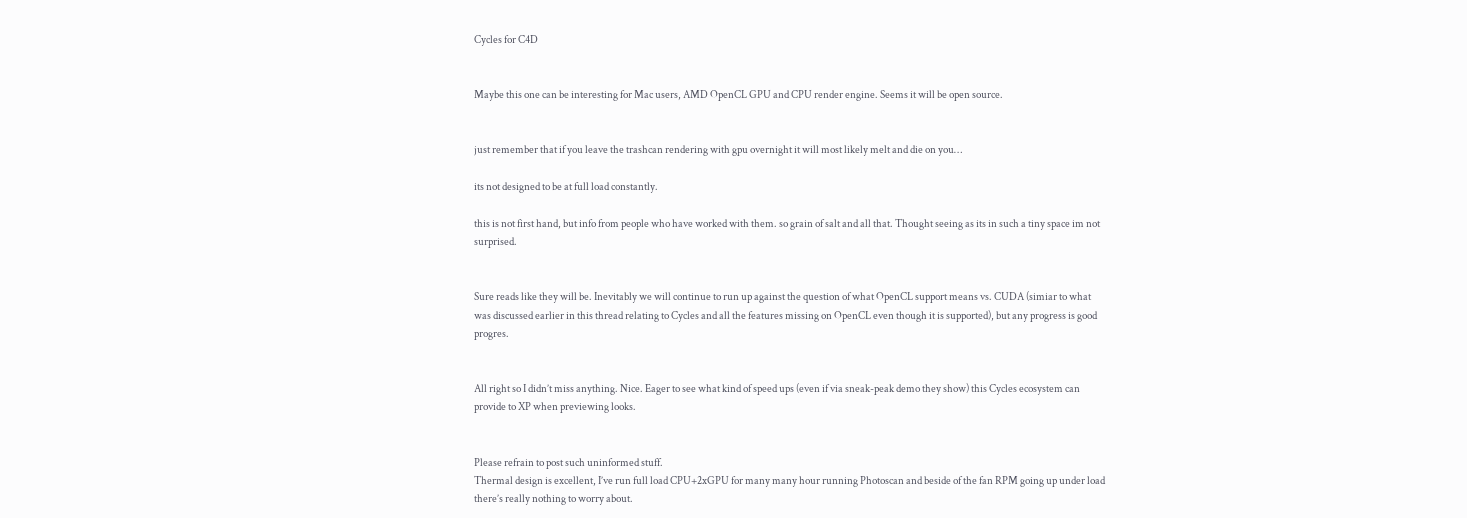Cycles for C4D


Maybe this one can be interesting for Mac users, AMD OpenCL GPU and CPU render engine. Seems it will be open source.


just remember that if you leave the trashcan rendering with gpu overnight it will most likely melt and die on you…

its not designed to be at full load constantly.

this is not first hand, but info from people who have worked with them. so grain of salt and all that. Thought seeing as its in such a tiny space im not surprised.


Sure reads like they will be. Inevitably we will continue to run up against the question of what OpenCL support means vs. CUDA (simiar to what was discussed earlier in this thread relating to Cycles and all the features missing on OpenCL even though it is supported), but any progress is good progres.


All right so I didn’t miss anything. Nice. Eager to see what kind of speed ups (even if via sneak-peak demo they show) this Cycles ecosystem can provide to XP when previewing looks.


Please refrain to post such uninformed stuff.
Thermal design is excellent, I’ve run full load CPU+2xGPU for many many hour running Photoscan and beside of the fan RPM going up under load there’s really nothing to worry about.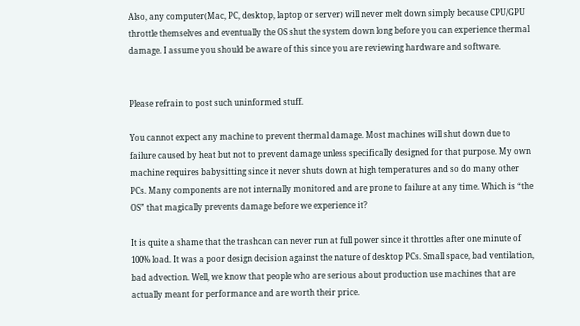Also, any computer(Mac, PC, desktop, laptop or server) will never melt down simply because CPU/GPU throttle themselves and eventually the OS shut the system down long before you can experience thermal damage. I assume you should be aware of this since you are reviewing hardware and software.


Please refrain to post such uninformed stuff.

You cannot expect any machine to prevent thermal damage. Most machines will shut down due to failure caused by heat but not to prevent damage unless specifically designed for that purpose. My own machine requires babysitting since it never shuts down at high temperatures and so do many other PCs. Many components are not internally monitored and are prone to failure at any time. Which is “the OS” that magically prevents damage before we experience it?

It is quite a shame that the trashcan can never run at full power since it throttles after one minute of 100% load. It was a poor design decision against the nature of desktop PCs. Small space, bad ventilation, bad advection. Well, we know that people who are serious about production use machines that are actually meant for performance and are worth their price.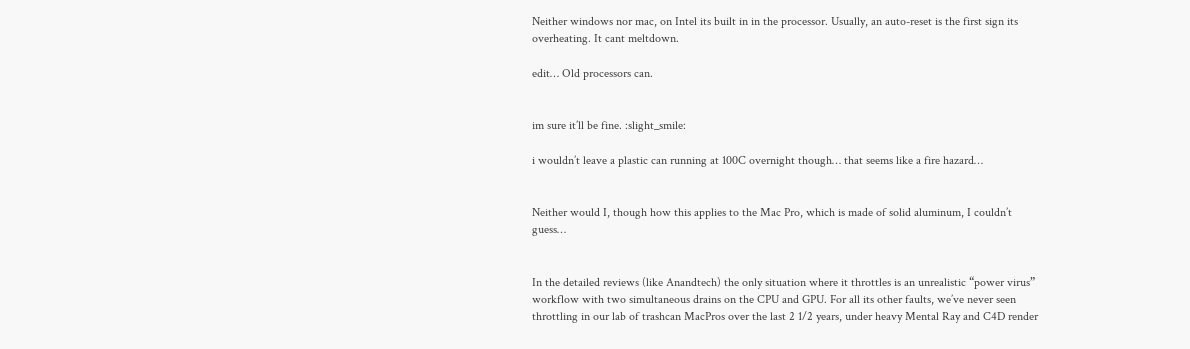Neither windows nor mac, on Intel its built in in the processor. Usually, an auto-reset is the first sign its overheating. It cant meltdown.

edit… Old processors can.


im sure it’ll be fine. :slight_smile:

i wouldn’t leave a plastic can running at 100C overnight though… that seems like a fire hazard…


Neither would I, though how this applies to the Mac Pro, which is made of solid aluminum, I couldn’t guess…


In the detailed reviews (like Anandtech) the only situation where it throttles is an unrealistic “power virus” workflow with two simultaneous drains on the CPU and GPU. For all its other faults, we’ve never seen throttling in our lab of trashcan MacPros over the last 2 1/2 years, under heavy Mental Ray and C4D render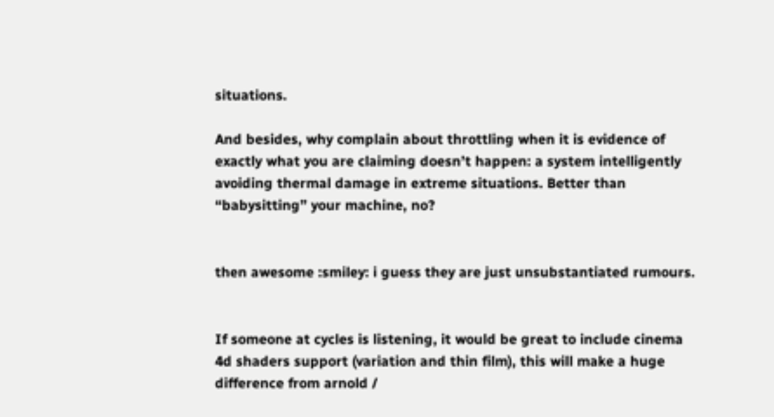situations.

And besides, why complain about throttling when it is evidence of exactly what you are claiming doesn’t happen: a system intelligently avoiding thermal damage in extreme situations. Better than “babysitting” your machine, no?


then awesome :smiley: i guess they are just unsubstantiated rumours.


If someone at cycles is listening, it would be great to include cinema 4d shaders support (variation and thin film), this will make a huge difference from arnold /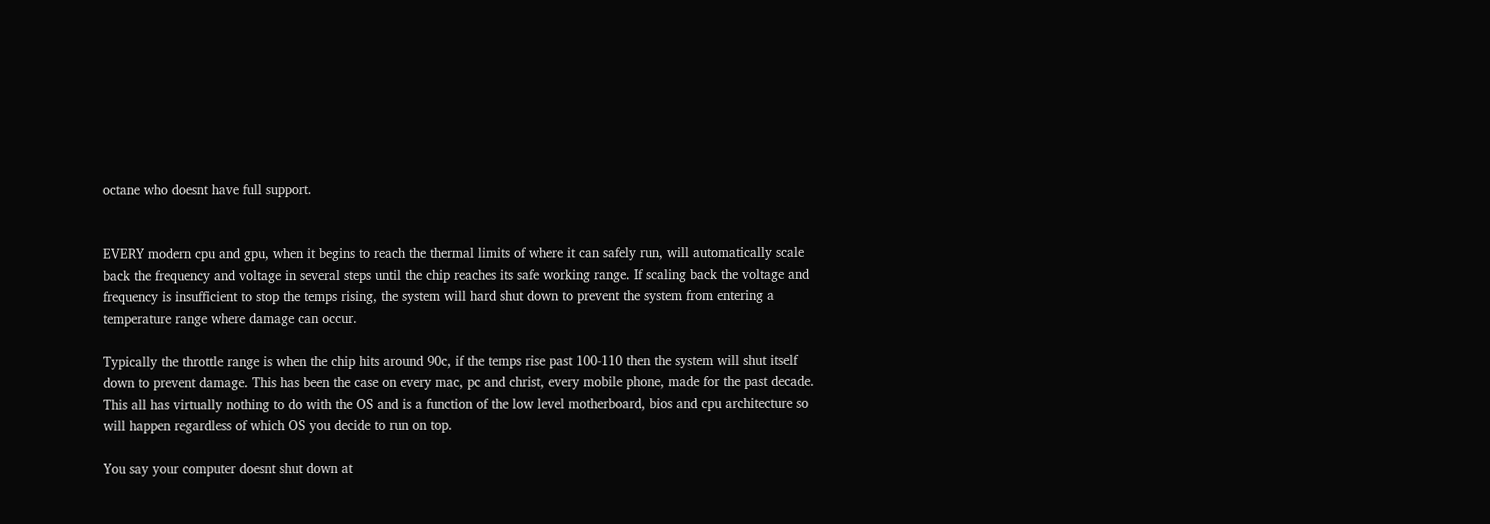octane who doesnt have full support.


EVERY modern cpu and gpu, when it begins to reach the thermal limits of where it can safely run, will automatically scale back the frequency and voltage in several steps until the chip reaches its safe working range. If scaling back the voltage and frequency is insufficient to stop the temps rising, the system will hard shut down to prevent the system from entering a temperature range where damage can occur.

Typically the throttle range is when the chip hits around 90c, if the temps rise past 100-110 then the system will shut itself down to prevent damage. This has been the case on every mac, pc and christ, every mobile phone, made for the past decade. This all has virtually nothing to do with the OS and is a function of the low level motherboard, bios and cpu architecture so will happen regardless of which OS you decide to run on top.

You say your computer doesnt shut down at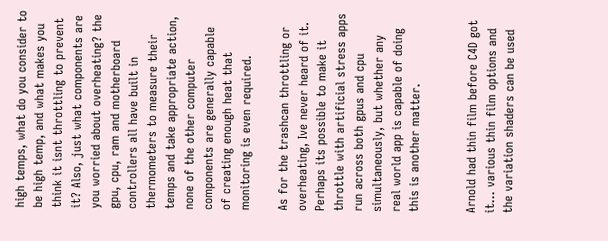high temps, what do you consider to be high temp, and what makes you think it isnt throttling to prevent it? Also, just what components are you worried about overheating? the gpu, cpu, ram and motherboard controllers all have built in thermometers to measure their temps and take appropriate action, none of the other computer components are generally capable of creating enough heat that monitoring is even required.

As for the trashcan throttling or overheating, Ive never heard of it. Perhaps its possible to make it throttle with artificial stress apps run across both gpus and cpu simultaneously, but whether any real world app is capable of doing this is another matter.


Arnold had thin film before C4D got it… various thin film options and the variation shaders can be used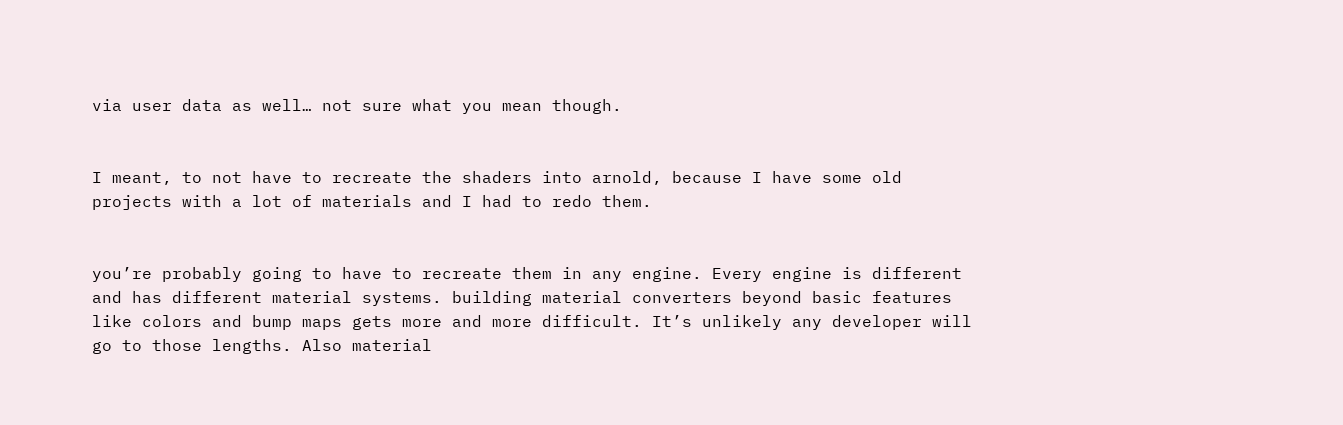via user data as well… not sure what you mean though.


I meant, to not have to recreate the shaders into arnold, because I have some old projects with a lot of materials and I had to redo them.


you’re probably going to have to recreate them in any engine. Every engine is different and has different material systems. building material converters beyond basic features like colors and bump maps gets more and more difficult. It’s unlikely any developer will go to those lengths. Also material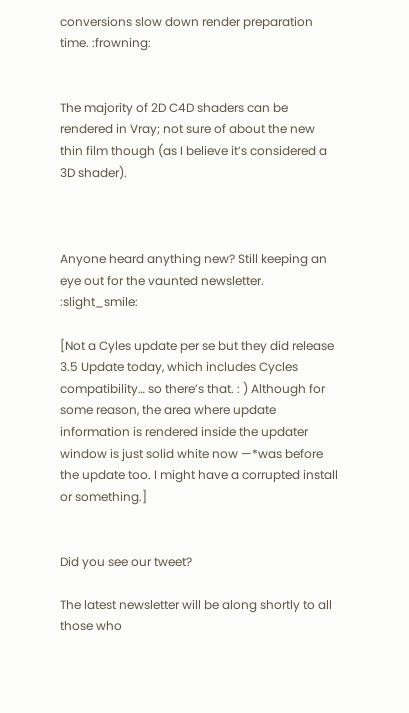conversions slow down render preparation time. :frowning:


The majority of 2D C4D shaders can be rendered in Vray; not sure of about the new thin film though (as I believe it’s considered a 3D shader).



Anyone heard anything new? Still keeping an eye out for the vaunted newsletter. :slight_smile:

[Not a Cyles update per se but they did release 3.5 Update today, which includes Cycles compatibility… so there’s that. : ) Although for some reason, the area where update information is rendered inside the updater window is just solid white now —*was before the update too. I might have a corrupted install or something.]


Did you see our tweet?

The latest newsletter will be along shortly to all those who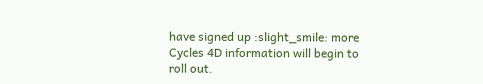have signed up :slight_smile: more Cycles 4D information will begin to roll out.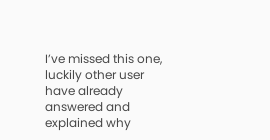I’ve missed this one, luckily other user have already answered and explained why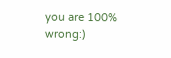you are 100% wrong:)